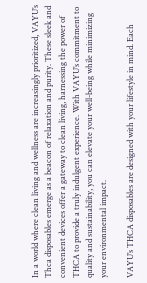In a world where clean living and wellness are increasingly prioritized, VAYU’s Thca disposables emerge as a beacon of relaxation and purity. These sleek and convenient devices offer a gateway to clean living, harnessing the power of THCA to provide a truly indulgent experience. With VAYU’s commitment to quality and sustainability, you can elevate your well-being while minimizing your environmental impact.

VAYU’s THCA disposables are designed with your lifestyle in mind. Each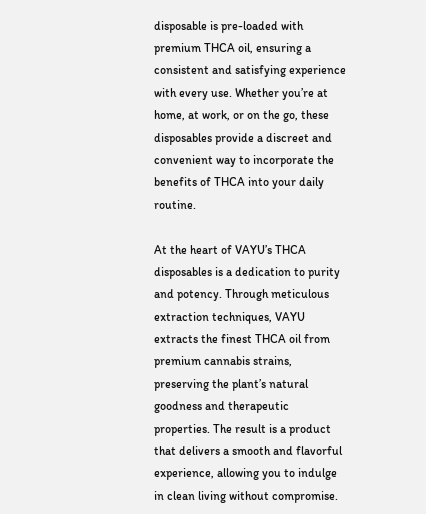disposable is pre-loaded with premium THCA oil, ensuring a consistent and satisfying experience with every use. Whether you’re at home, at work, or on the go, these disposables provide a discreet and convenient way to incorporate the benefits of THCA into your daily routine.

At the heart of VAYU’s THCA disposables is a dedication to purity and potency. Through meticulous extraction techniques, VAYU extracts the finest THCA oil from premium cannabis strains, preserving the plant’s natural goodness and therapeutic properties. The result is a product that delivers a smooth and flavorful experience, allowing you to indulge in clean living without compromise.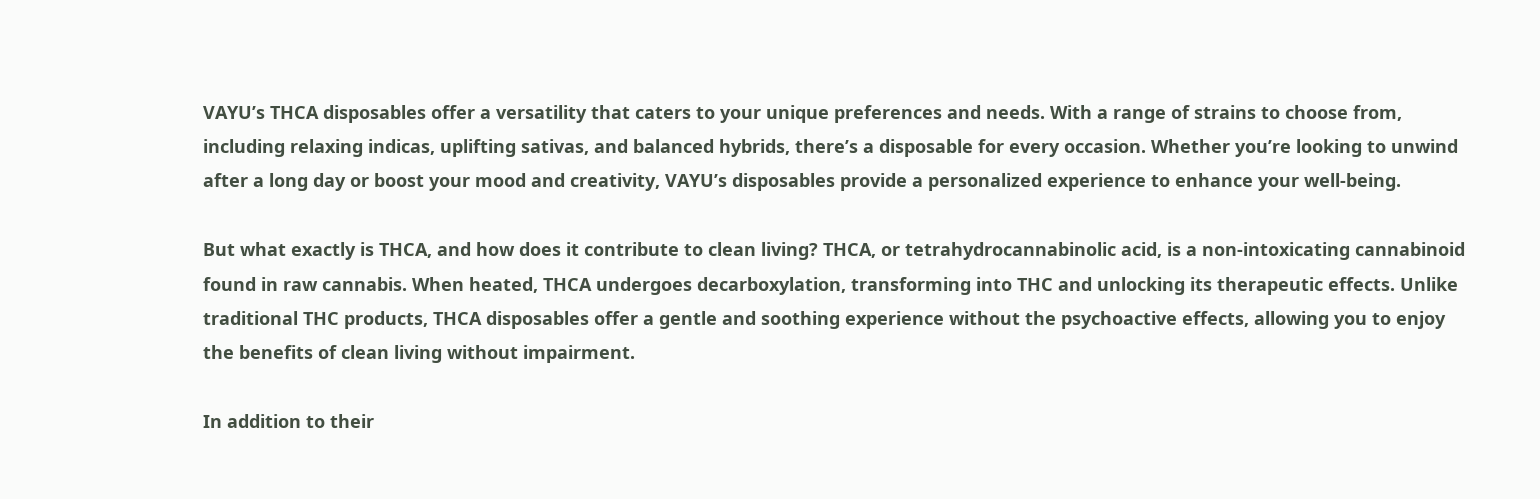VAYU’s THCA disposables offer a versatility that caters to your unique preferences and needs. With a range of strains to choose from, including relaxing indicas, uplifting sativas, and balanced hybrids, there’s a disposable for every occasion. Whether you’re looking to unwind after a long day or boost your mood and creativity, VAYU’s disposables provide a personalized experience to enhance your well-being.

But what exactly is THCA, and how does it contribute to clean living? THCA, or tetrahydrocannabinolic acid, is a non-intoxicating cannabinoid found in raw cannabis. When heated, THCA undergoes decarboxylation, transforming into THC and unlocking its therapeutic effects. Unlike traditional THC products, THCA disposables offer a gentle and soothing experience without the psychoactive effects, allowing you to enjoy the benefits of clean living without impairment.

In addition to their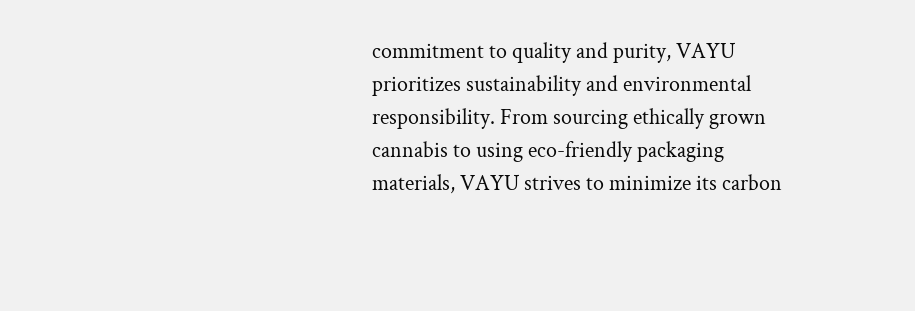commitment to quality and purity, VAYU prioritizes sustainability and environmental responsibility. From sourcing ethically grown cannabis to using eco-friendly packaging materials, VAYU strives to minimize its carbon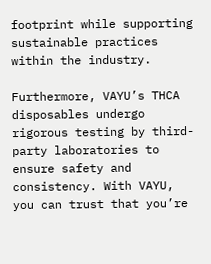footprint while supporting sustainable practices within the industry.

Furthermore, VAYU’s THCA disposables undergo rigorous testing by third-party laboratories to ensure safety and consistency. With VAYU, you can trust that you’re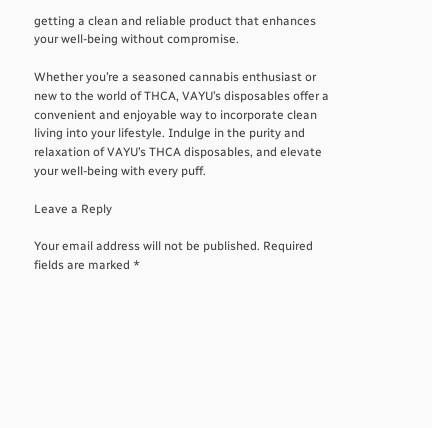getting a clean and reliable product that enhances your well-being without compromise.

Whether you’re a seasoned cannabis enthusiast or new to the world of THCA, VAYU’s disposables offer a convenient and enjoyable way to incorporate clean living into your lifestyle. Indulge in the purity and relaxation of VAYU’s THCA disposables, and elevate your well-being with every puff.

Leave a Reply

Your email address will not be published. Required fields are marked *